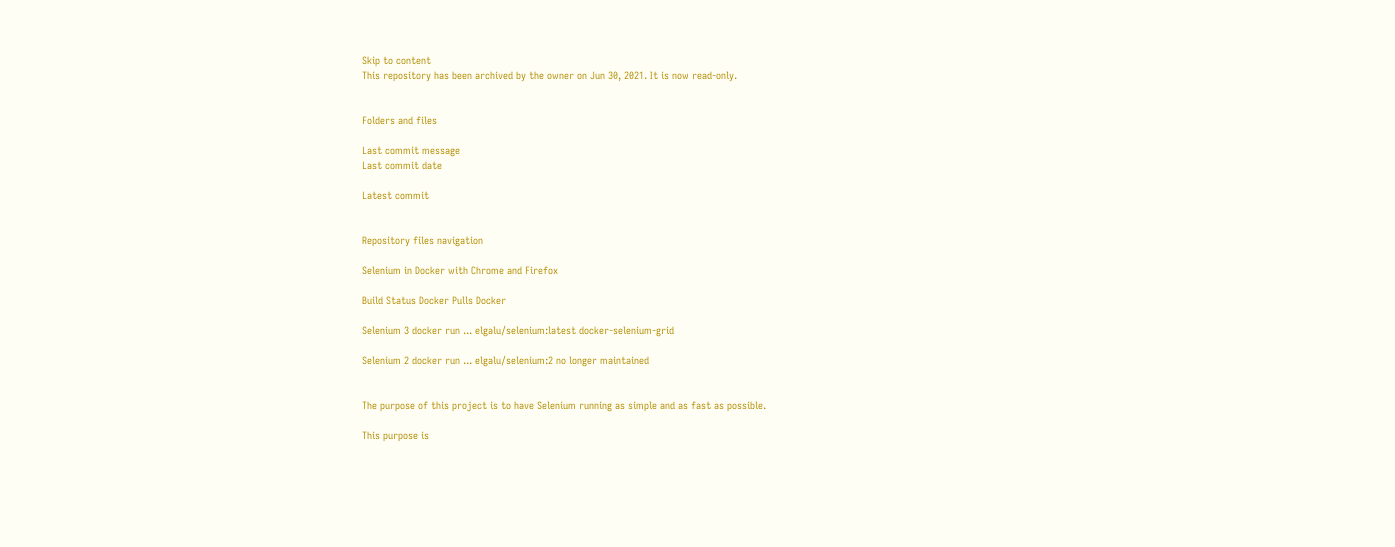Skip to content
This repository has been archived by the owner on Jun 30, 2021. It is now read-only.


Folders and files

Last commit message
Last commit date

Latest commit


Repository files navigation

Selenium in Docker with Chrome and Firefox

Build Status Docker Pulls Docker

Selenium 3 docker run ... elgalu/selenium:latest docker-selenium-grid

Selenium 2 docker run ... elgalu/selenium:2 no longer maintained


The purpose of this project is to have Selenium running as simple and as fast as possible.

This purpose is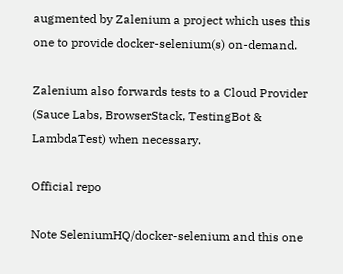augmented by Zalenium a project which uses this one to provide docker-selenium(s) on-demand.

Zalenium also forwards tests to a Cloud Provider (Sauce Labs, BrowserStack, TestingBot & LambdaTest) when necessary.

Official repo

Note SeleniumHQ/docker-selenium and this one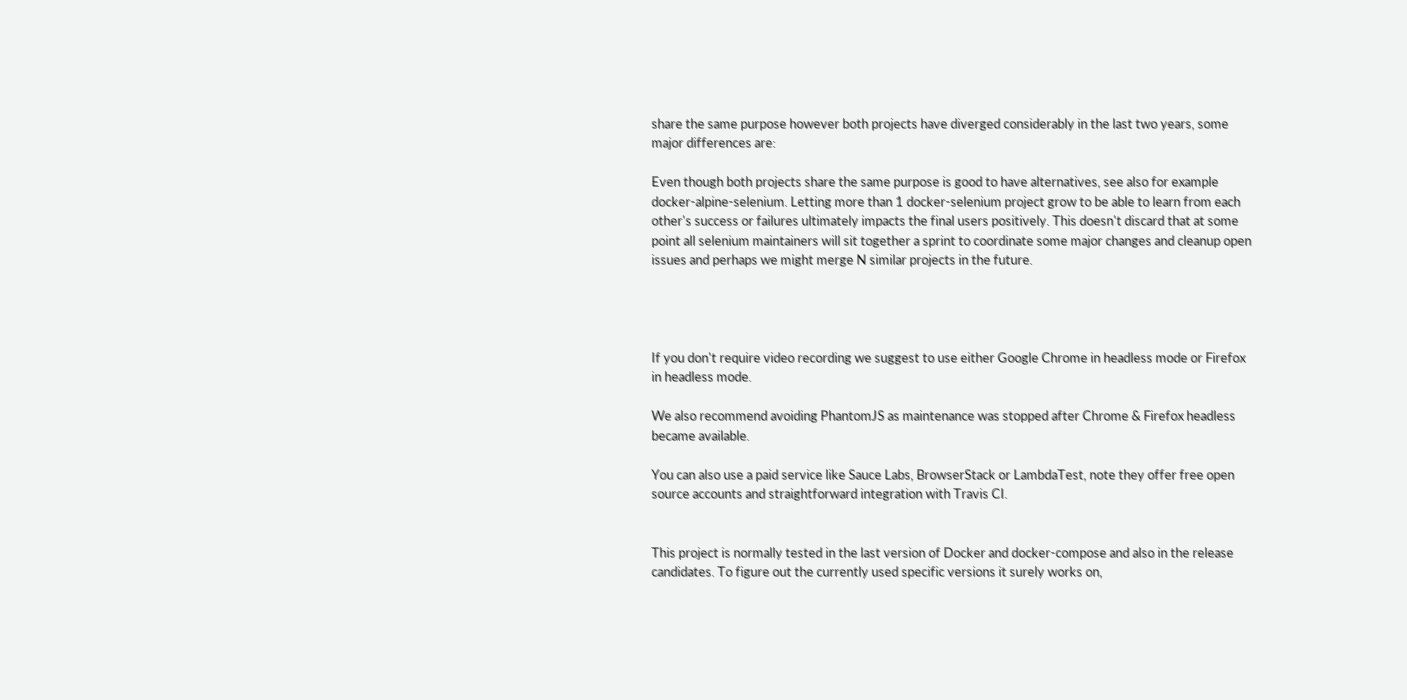share the same purpose however both projects have diverged considerably in the last two years, some major differences are:

Even though both projects share the same purpose is good to have alternatives, see also for example docker-alpine-selenium. Letting more than 1 docker-selenium project grow to be able to learn from each other's success or failures ultimately impacts the final users positively. This doesn't discard that at some point all selenium maintainers will sit together a sprint to coordinate some major changes and cleanup open issues and perhaps we might merge N similar projects in the future.




If you don't require video recording we suggest to use either Google Chrome in headless mode or Firefox in headless mode.

We also recommend avoiding PhantomJS as maintenance was stopped after Chrome & Firefox headless became available.

You can also use a paid service like Sauce Labs, BrowserStack or LambdaTest, note they offer free open source accounts and straightforward integration with Travis CI.


This project is normally tested in the last version of Docker and docker-compose and also in the release candidates. To figure out the currently used specific versions it surely works on,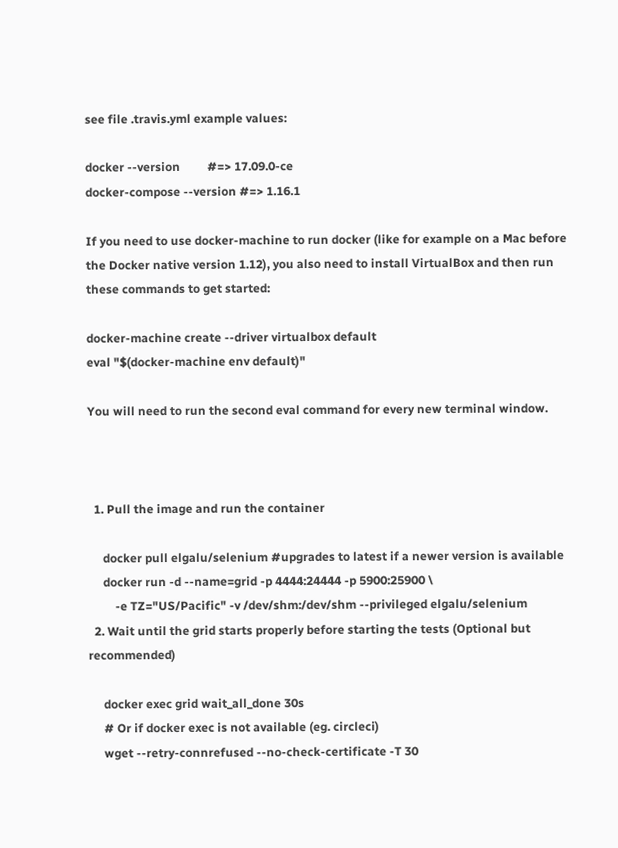see file .travis.yml example values:

docker --version         #=> 17.09.0-ce
docker-compose --version #=> 1.16.1

If you need to use docker-machine to run docker (like for example on a Mac before the Docker native version 1.12), you also need to install VirtualBox and then run these commands to get started:

docker-machine create --driver virtualbox default
eval "$(docker-machine env default)"

You will need to run the second eval command for every new terminal window.



  1. Pull the image and run the container

     docker pull elgalu/selenium #upgrades to latest if a newer version is available
     docker run -d --name=grid -p 4444:24444 -p 5900:25900 \
         -e TZ="US/Pacific" -v /dev/shm:/dev/shm --privileged elgalu/selenium
  2. Wait until the grid starts properly before starting the tests (Optional but recommended)

     docker exec grid wait_all_done 30s
     # Or if docker exec is not available (eg. circleci)
     wget --retry-connrefused --no-check-certificate -T 30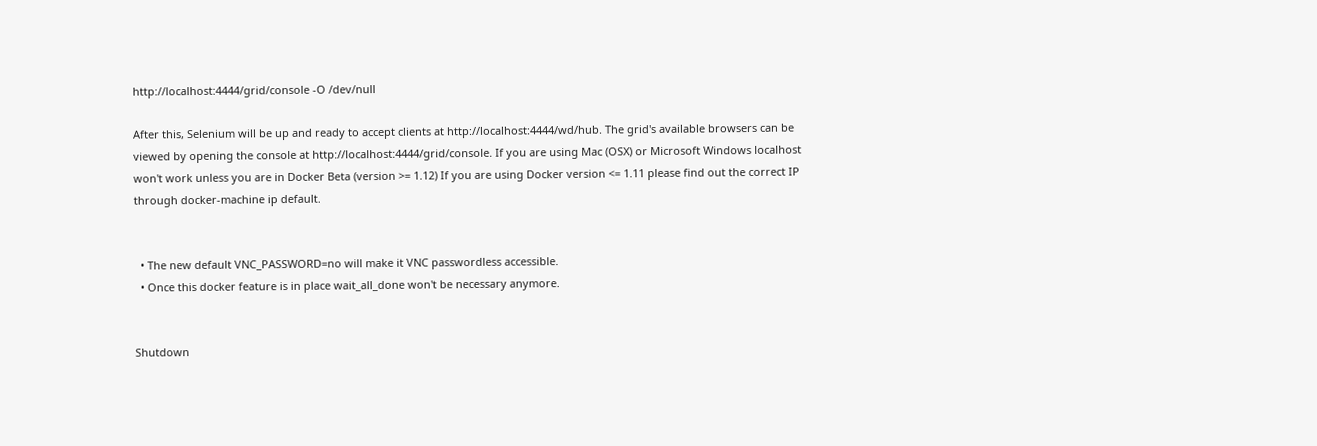http://localhost:4444/grid/console -O /dev/null

After this, Selenium will be up and ready to accept clients at http://localhost:4444/wd/hub. The grid's available browsers can be viewed by opening the console at http://localhost:4444/grid/console. If you are using Mac (OSX) or Microsoft Windows localhost won't work unless you are in Docker Beta (version >= 1.12) If you are using Docker version <= 1.11 please find out the correct IP through docker-machine ip default.


  • The new default VNC_PASSWORD=no will make it VNC passwordless accessible.
  • Once this docker feature is in place wait_all_done won't be necessary anymore.


Shutdown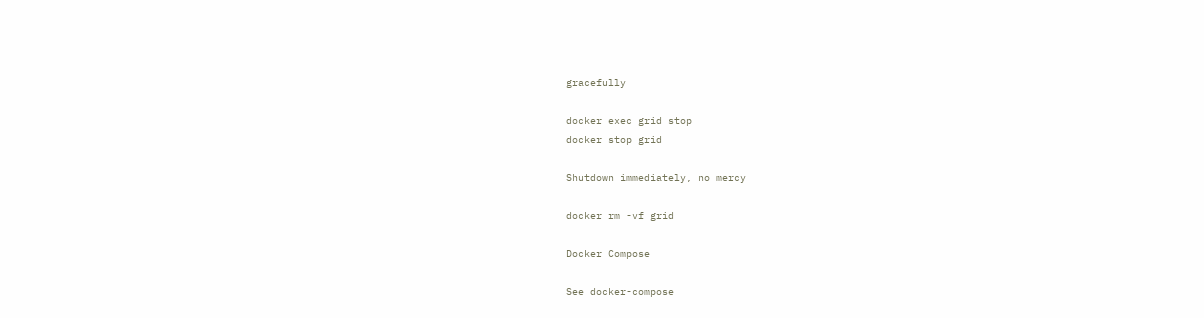gracefully

docker exec grid stop
docker stop grid

Shutdown immediately, no mercy

docker rm -vf grid

Docker Compose

See docker-compose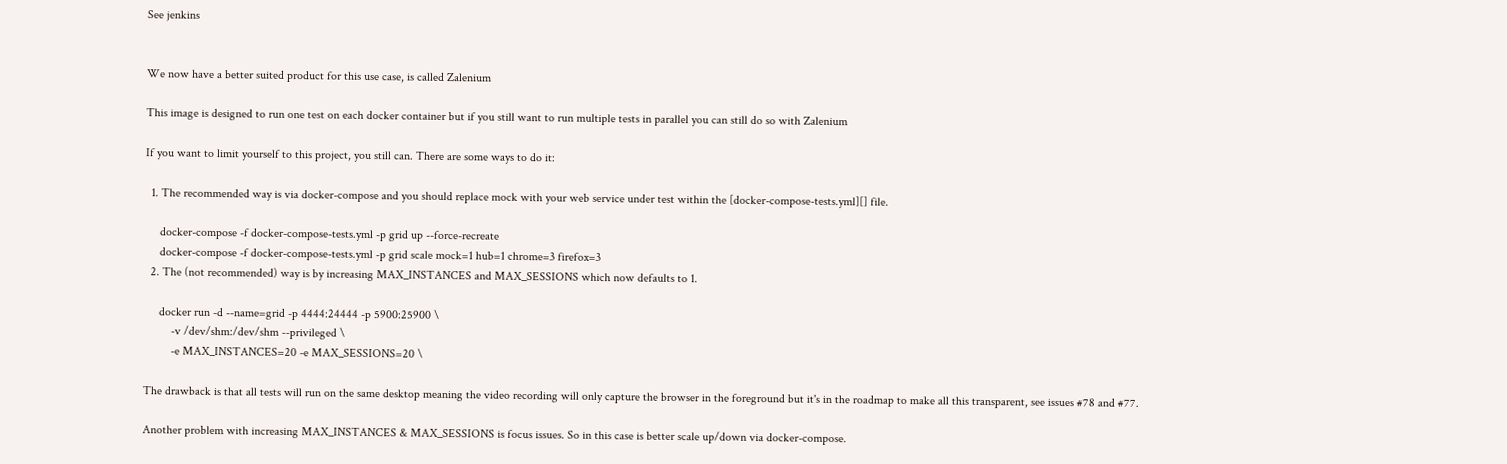See jenkins


We now have a better suited product for this use case, is called Zalenium

This image is designed to run one test on each docker container but if you still want to run multiple tests in parallel you can still do so with Zalenium

If you want to limit yourself to this project, you still can. There are some ways to do it:

  1. The recommended way is via docker-compose and you should replace mock with your web service under test within the [docker-compose-tests.yml][] file.

     docker-compose -f docker-compose-tests.yml -p grid up --force-recreate
     docker-compose -f docker-compose-tests.yml -p grid scale mock=1 hub=1 chrome=3 firefox=3
  2. The (not recommended) way is by increasing MAX_INSTANCES and MAX_SESSIONS which now defaults to 1.

     docker run -d --name=grid -p 4444:24444 -p 5900:25900 \
         -v /dev/shm:/dev/shm --privileged \
         -e MAX_INSTANCES=20 -e MAX_SESSIONS=20 \

The drawback is that all tests will run on the same desktop meaning the video recording will only capture the browser in the foreground but it's in the roadmap to make all this transparent, see issues #78 and #77.

Another problem with increasing MAX_INSTANCES & MAX_SESSIONS is focus issues. So in this case is better scale up/down via docker-compose.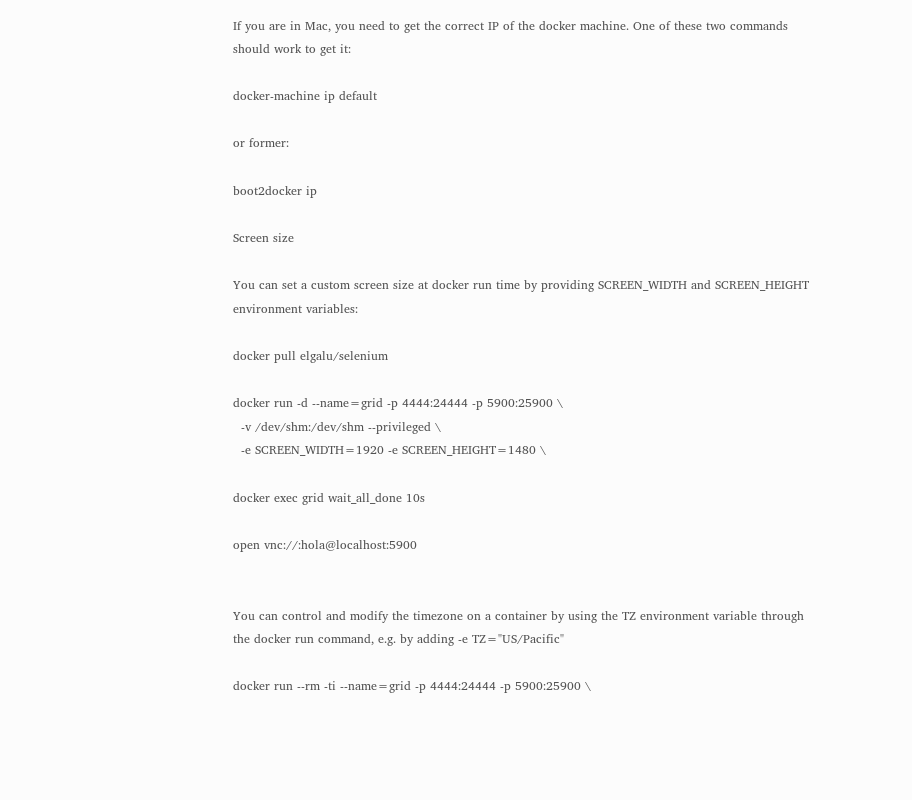If you are in Mac, you need to get the correct IP of the docker machine. One of these two commands should work to get it:

docker-machine ip default

or former:

boot2docker ip

Screen size

You can set a custom screen size at docker run time by providing SCREEN_WIDTH and SCREEN_HEIGHT environment variables:

docker pull elgalu/selenium

docker run -d --name=grid -p 4444:24444 -p 5900:25900 \
  -v /dev/shm:/dev/shm --privileged \
  -e SCREEN_WIDTH=1920 -e SCREEN_HEIGHT=1480 \

docker exec grid wait_all_done 10s

open vnc://:hola@localhost:5900


You can control and modify the timezone on a container by using the TZ environment variable through the docker run command, e.g. by adding -e TZ="US/Pacific"

docker run --rm -ti --name=grid -p 4444:24444 -p 5900:25900 \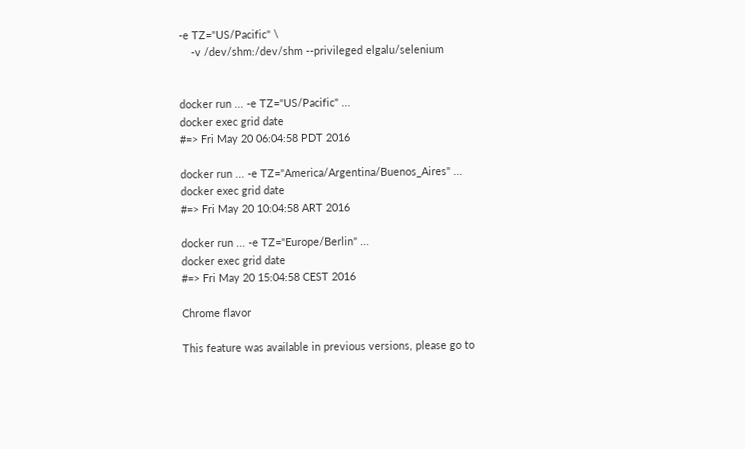-e TZ="US/Pacific" \
    -v /dev/shm:/dev/shm --privileged elgalu/selenium


docker run ... -e TZ="US/Pacific" ...
docker exec grid date
#=> Fri May 20 06:04:58 PDT 2016

docker run ... -e TZ="America/Argentina/Buenos_Aires" ...
docker exec grid date
#=> Fri May 20 10:04:58 ART 2016

docker run ... -e TZ="Europe/Berlin" ...
docker exec grid date
#=> Fri May 20 15:04:58 CEST 2016

Chrome flavor

This feature was available in previous versions, please go to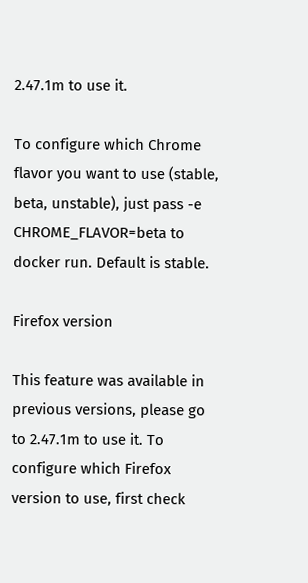2.47.1m to use it.

To configure which Chrome flavor you want to use (stable, beta, unstable), just pass -e CHROME_FLAVOR=beta to docker run. Default is stable.

Firefox version

This feature was available in previous versions, please go to 2.47.1m to use it. To configure which Firefox version to use, first check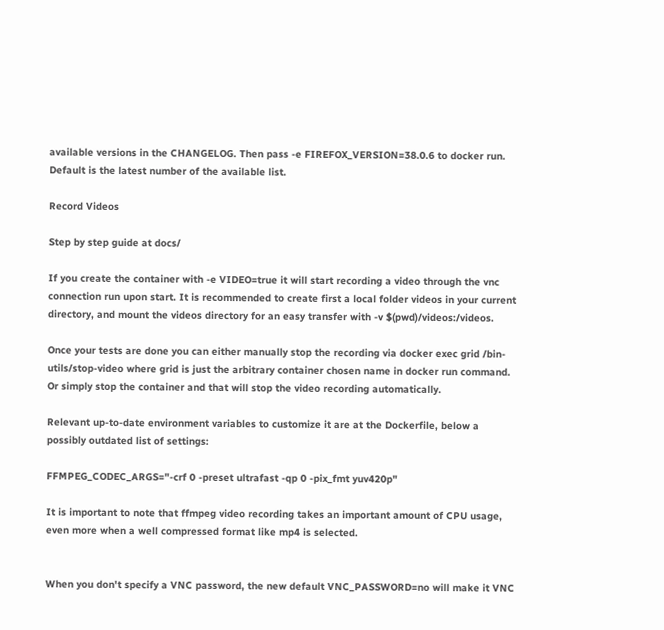available versions in the CHANGELOG. Then pass -e FIREFOX_VERSION=38.0.6 to docker run. Default is the latest number of the available list.

Record Videos

Step by step guide at docs/

If you create the container with -e VIDEO=true it will start recording a video through the vnc connection run upon start. It is recommended to create first a local folder videos in your current directory, and mount the videos directory for an easy transfer with -v $(pwd)/videos:/videos.

Once your tests are done you can either manually stop the recording via docker exec grid /bin-utils/stop-video where grid is just the arbitrary container chosen name in docker run command. Or simply stop the container and that will stop the video recording automatically.

Relevant up-to-date environment variables to customize it are at the Dockerfile, below a possibly outdated list of settings:

FFMPEG_CODEC_ARGS="-crf 0 -preset ultrafast -qp 0 -pix_fmt yuv420p"

It is important to note that ffmpeg video recording takes an important amount of CPU usage, even more when a well compressed format like mp4 is selected.


When you don't specify a VNC password, the new default VNC_PASSWORD=no will make it VNC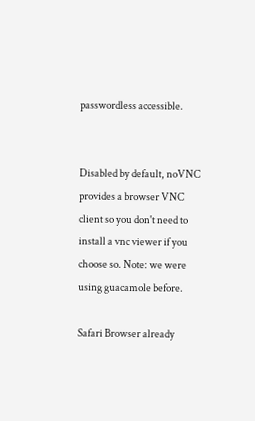passwordless accessible.


Disabled by default, noVNC provides a browser VNC client so you don't need to install a vnc viewer if you choose so. Note: we were using guacamole before.

Safari Browser already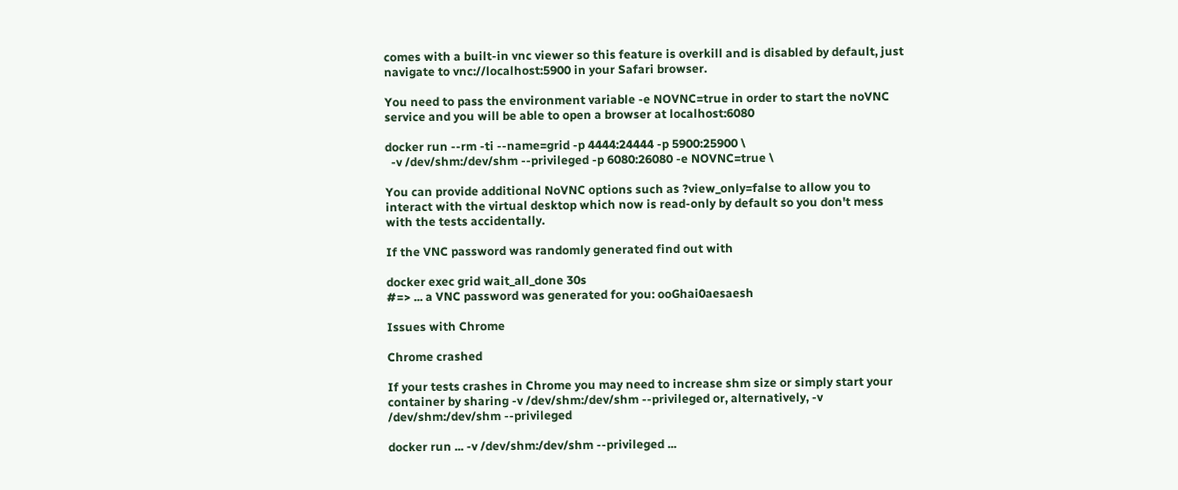comes with a built-in vnc viewer so this feature is overkill and is disabled by default, just navigate to vnc://localhost:5900 in your Safari browser.

You need to pass the environment variable -e NOVNC=true in order to start the noVNC service and you will be able to open a browser at localhost:6080

docker run --rm -ti --name=grid -p 4444:24444 -p 5900:25900 \
  -v /dev/shm:/dev/shm --privileged -p 6080:26080 -e NOVNC=true \

You can provide additional NoVNC options such as ?view_only=false to allow you to interact with the virtual desktop which now is read-only by default so you don't mess with the tests accidentally.

If the VNC password was randomly generated find out with

docker exec grid wait_all_done 30s
#=> ... a VNC password was generated for you: ooGhai0aesaesh

Issues with Chrome

Chrome crashed

If your tests crashes in Chrome you may need to increase shm size or simply start your container by sharing -v /dev/shm:/dev/shm --privileged or, alternatively, -v /dev/shm:/dev/shm --privileged

docker run ... -v /dev/shm:/dev/shm --privileged ...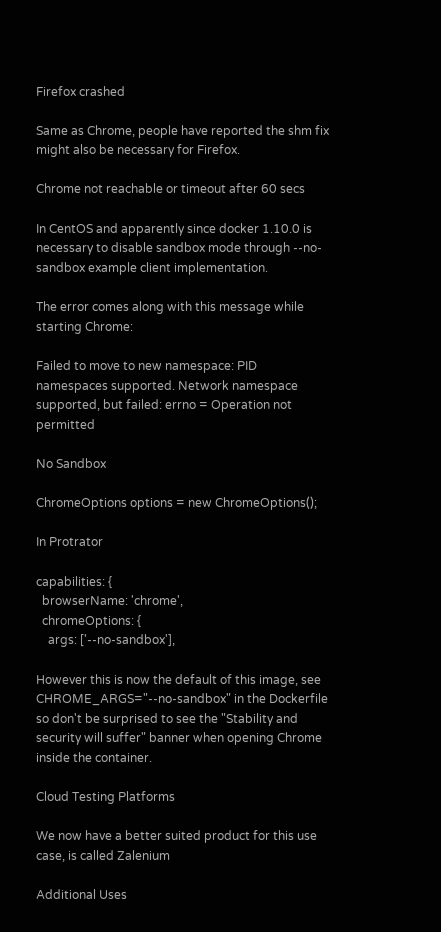Firefox crashed

Same as Chrome, people have reported the shm fix might also be necessary for Firefox.

Chrome not reachable or timeout after 60 secs

In CentOS and apparently since docker 1.10.0 is necessary to disable sandbox mode through --no-sandbox example client implementation.

The error comes along with this message while starting Chrome:

Failed to move to new namespace: PID namespaces supported. Network namespace supported, but failed: errno = Operation not permitted

No Sandbox

ChromeOptions options = new ChromeOptions();

In Protrator

capabilities: {
  browserName: 'chrome',
  chromeOptions: {
    args: ['--no-sandbox'],

However this is now the default of this image, see CHROME_ARGS="--no-sandbox" in the Dockerfile so don't be surprised to see the "Stability and security will suffer" banner when opening Chrome inside the container.

Cloud Testing Platforms

We now have a better suited product for this use case, is called Zalenium

Additional Uses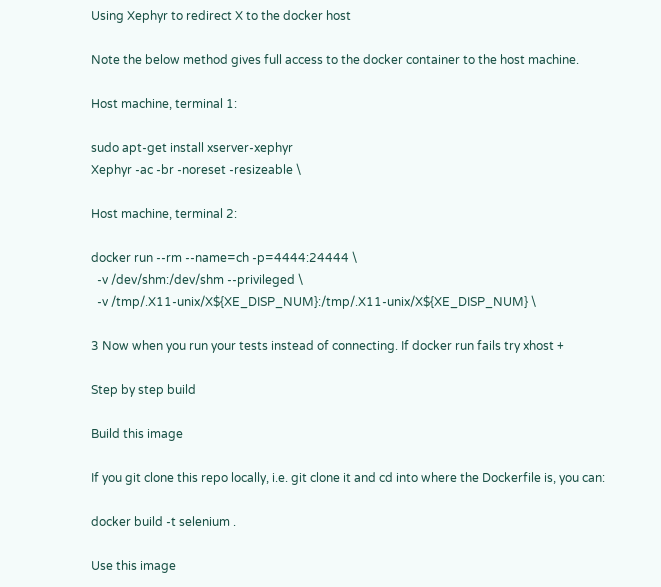Using Xephyr to redirect X to the docker host

Note the below method gives full access to the docker container to the host machine.

Host machine, terminal 1:

sudo apt-get install xserver-xephyr
Xephyr -ac -br -noreset -resizeable \

Host machine, terminal 2:

docker run --rm --name=ch -p=4444:24444 \
  -v /dev/shm:/dev/shm --privileged \
  -v /tmp/.X11-unix/X${XE_DISP_NUM}:/tmp/.X11-unix/X${XE_DISP_NUM} \

3 Now when you run your tests instead of connecting. If docker run fails try xhost +

Step by step build

Build this image

If you git clone this repo locally, i.e. git clone it and cd into where the Dockerfile is, you can:

docker build -t selenium .

Use this image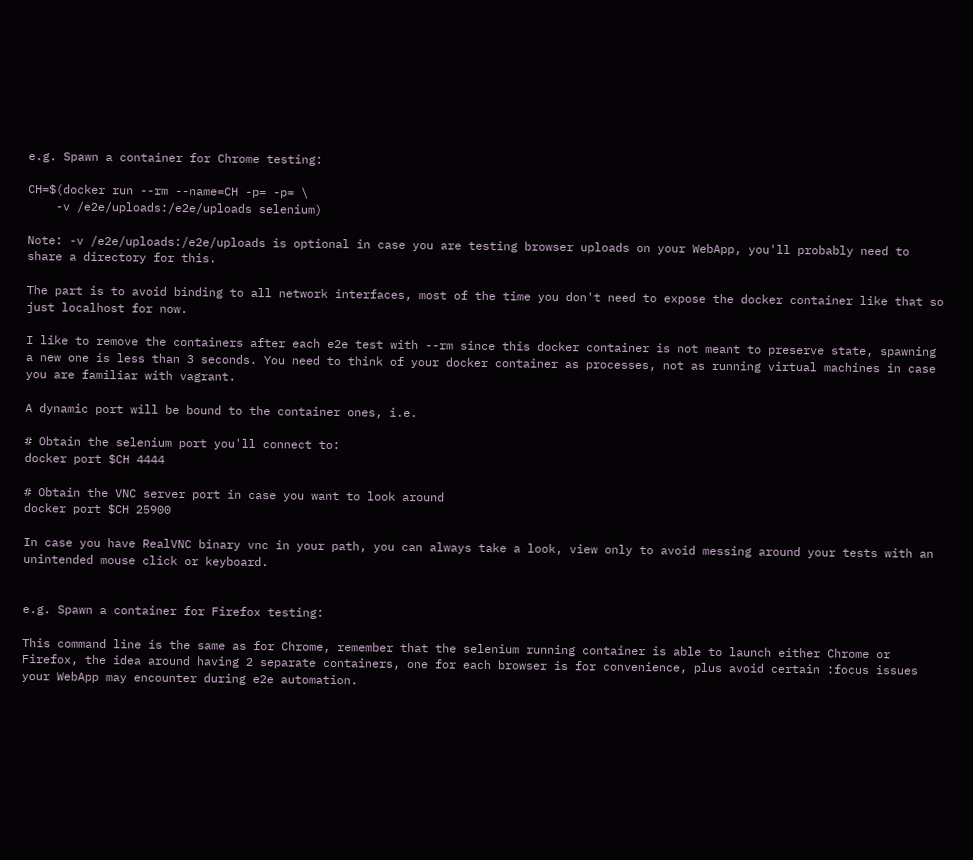e.g. Spawn a container for Chrome testing:

CH=$(docker run --rm --name=CH -p= -p= \
    -v /e2e/uploads:/e2e/uploads selenium)

Note: -v /e2e/uploads:/e2e/uploads is optional in case you are testing browser uploads on your WebApp, you'll probably need to share a directory for this.

The part is to avoid binding to all network interfaces, most of the time you don't need to expose the docker container like that so just localhost for now.

I like to remove the containers after each e2e test with --rm since this docker container is not meant to preserve state, spawning a new one is less than 3 seconds. You need to think of your docker container as processes, not as running virtual machines in case you are familiar with vagrant.

A dynamic port will be bound to the container ones, i.e.

# Obtain the selenium port you'll connect to:
docker port $CH 4444

# Obtain the VNC server port in case you want to look around
docker port $CH 25900

In case you have RealVNC binary vnc in your path, you can always take a look, view only to avoid messing around your tests with an unintended mouse click or keyboard.


e.g. Spawn a container for Firefox testing:

This command line is the same as for Chrome, remember that the selenium running container is able to launch either Chrome or Firefox, the idea around having 2 separate containers, one for each browser is for convenience, plus avoid certain :focus issues your WebApp may encounter during e2e automation.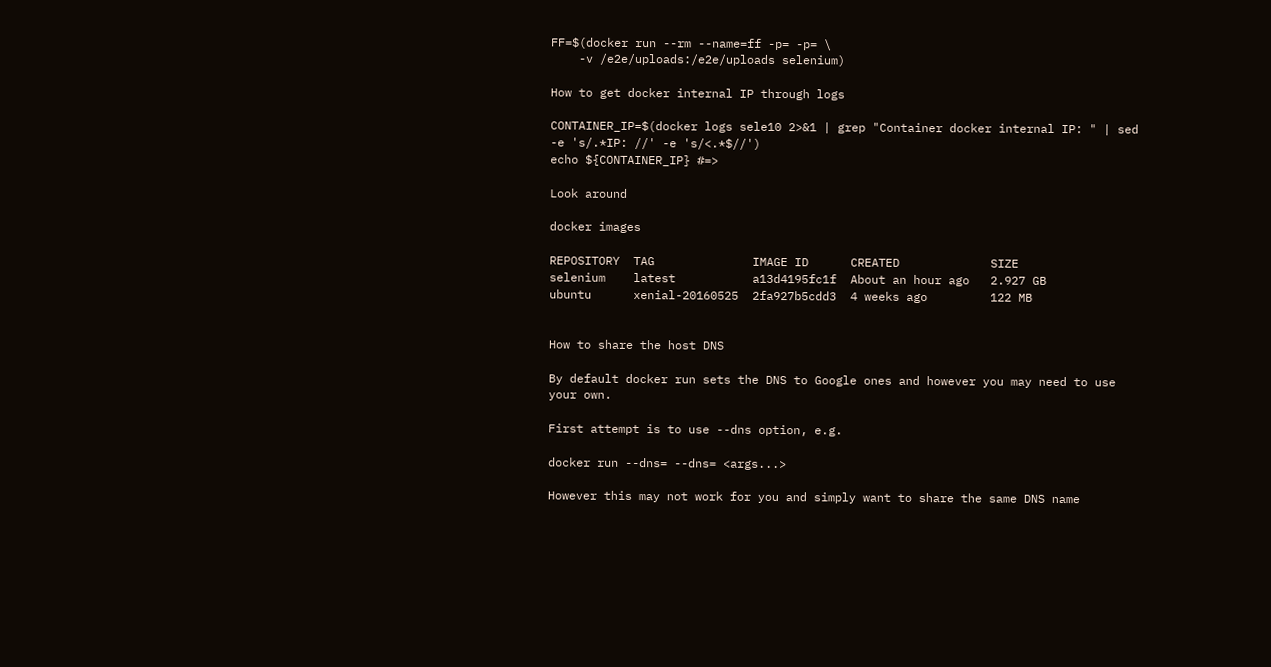FF=$(docker run --rm --name=ff -p= -p= \
    -v /e2e/uploads:/e2e/uploads selenium)

How to get docker internal IP through logs

CONTAINER_IP=$(docker logs sele10 2>&1 | grep "Container docker internal IP: " | sed -e 's/.*IP: //' -e 's/<.*$//')
echo ${CONTAINER_IP} #=>

Look around

docker images

REPOSITORY  TAG              IMAGE ID      CREATED             SIZE
selenium    latest           a13d4195fc1f  About an hour ago   2.927 GB
ubuntu      xenial-20160525  2fa927b5cdd3  4 weeks ago         122 MB


How to share the host DNS

By default docker run sets the DNS to Google ones and however you may need to use your own.

First attempt is to use --dns option, e.g.

docker run --dns= --dns= <args...>

However this may not work for you and simply want to share the same DNS name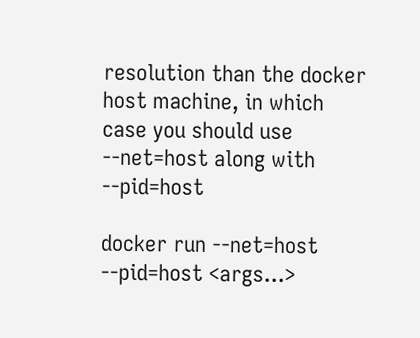resolution than the docker host machine, in which case you should use --net=host along with --pid=host

docker run --net=host --pid=host <args...>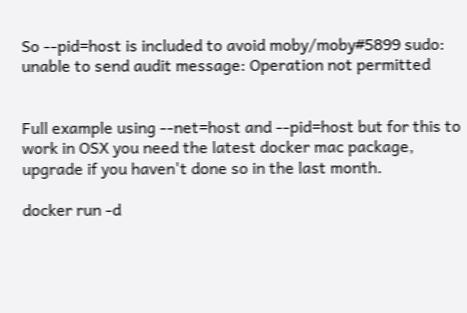So --pid=host is included to avoid moby/moby#5899 sudo: unable to send audit message: Operation not permitted


Full example using --net=host and --pid=host but for this to work in OSX you need the latest docker mac package, upgrade if you haven't done so in the last month.

docker run -d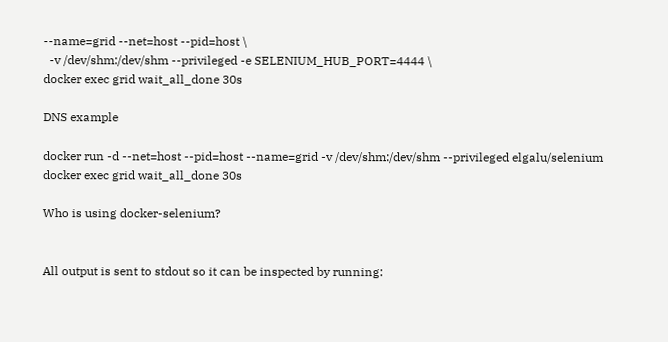--name=grid --net=host --pid=host \
  -v /dev/shm:/dev/shm --privileged -e SELENIUM_HUB_PORT=4444 \
docker exec grid wait_all_done 30s

DNS example

docker run -d --net=host --pid=host --name=grid -v /dev/shm:/dev/shm --privileged elgalu/selenium
docker exec grid wait_all_done 30s

Who is using docker-selenium?


All output is sent to stdout so it can be inspected by running: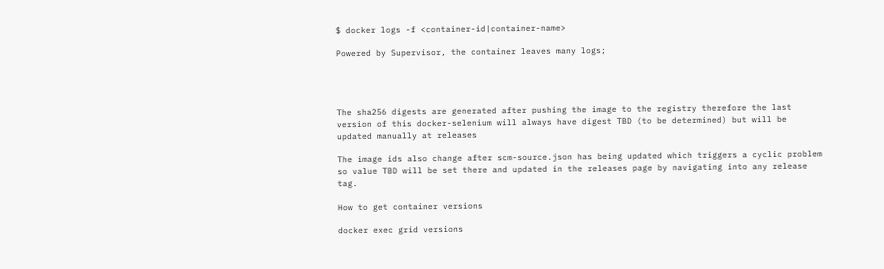$ docker logs -f <container-id|container-name>

Powered by Supervisor, the container leaves many logs;




The sha256 digests are generated after pushing the image to the registry therefore the last version of this docker-selenium will always have digest TBD (to be determined) but will be updated manually at releases

The image ids also change after scm-source.json has being updated which triggers a cyclic problem so value TBD will be set there and updated in the releases page by navigating into any release tag.

How to get container versions

docker exec grid versions